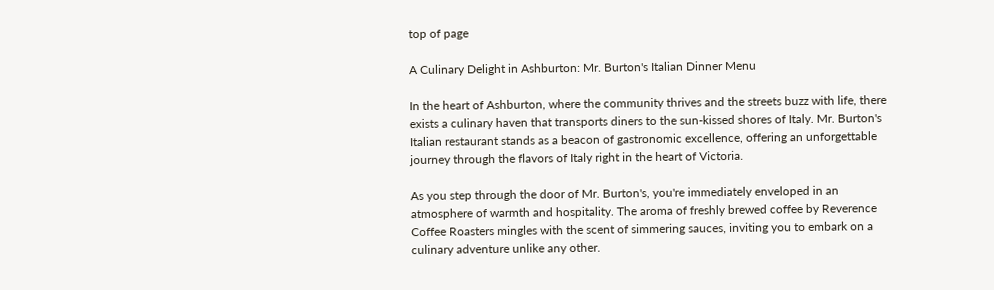top of page

A Culinary Delight in Ashburton: Mr. Burton's Italian Dinner Menu

In the heart of Ashburton, where the community thrives and the streets buzz with life, there exists a culinary haven that transports diners to the sun-kissed shores of Italy. Mr. Burton's Italian restaurant stands as a beacon of gastronomic excellence, offering an unforgettable journey through the flavors of Italy right in the heart of Victoria.

As you step through the door of Mr. Burton's, you're immediately enveloped in an atmosphere of warmth and hospitality. The aroma of freshly brewed coffee by Reverence Coffee Roasters mingles with the scent of simmering sauces, inviting you to embark on a culinary adventure unlike any other.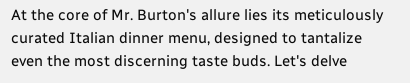At the core of Mr. Burton's allure lies its meticulously curated Italian dinner menu, designed to tantalize even the most discerning taste buds. Let's delve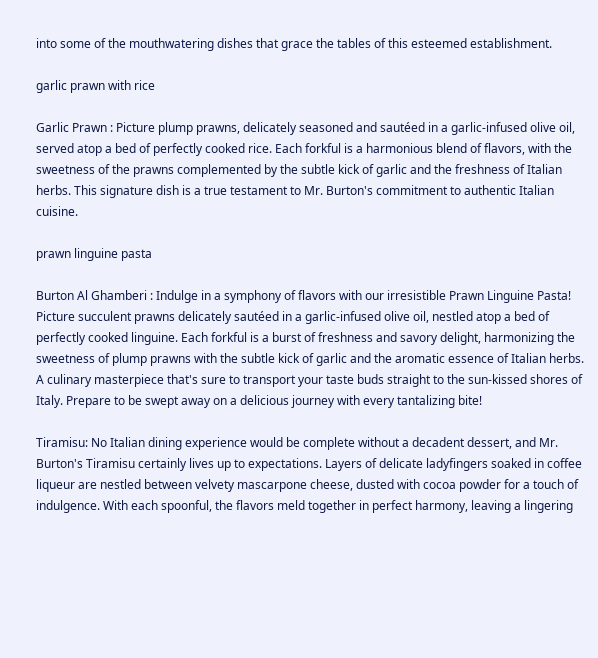into some of the mouthwatering dishes that grace the tables of this esteemed establishment.

garlic prawn with rice

Garlic Prawn : Picture plump prawns, delicately seasoned and sautéed in a garlic-infused olive oil, served atop a bed of perfectly cooked rice. Each forkful is a harmonious blend of flavors, with the sweetness of the prawns complemented by the subtle kick of garlic and the freshness of Italian herbs. This signature dish is a true testament to Mr. Burton's commitment to authentic Italian cuisine.

prawn linguine pasta

Burton Al Ghamberi : Indulge in a symphony of flavors with our irresistible Prawn Linguine Pasta! Picture succulent prawns delicately sautéed in a garlic-infused olive oil, nestled atop a bed of perfectly cooked linguine. Each forkful is a burst of freshness and savory delight, harmonizing the sweetness of plump prawns with the subtle kick of garlic and the aromatic essence of Italian herbs. A culinary masterpiece that's sure to transport your taste buds straight to the sun-kissed shores of Italy. Prepare to be swept away on a delicious journey with every tantalizing bite!

Tiramisu: No Italian dining experience would be complete without a decadent dessert, and Mr. Burton's Tiramisu certainly lives up to expectations. Layers of delicate ladyfingers soaked in coffee liqueur are nestled between velvety mascarpone cheese, dusted with cocoa powder for a touch of indulgence. With each spoonful, the flavors meld together in perfect harmony, leaving a lingering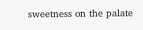sweetness on the palate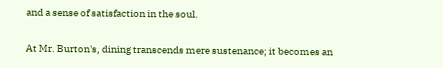and a sense of satisfaction in the soul.


At Mr. Burton's, dining transcends mere sustenance; it becomes an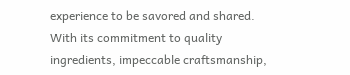experience to be savored and shared. With its commitment to quality ingredients, impeccable craftsmanship,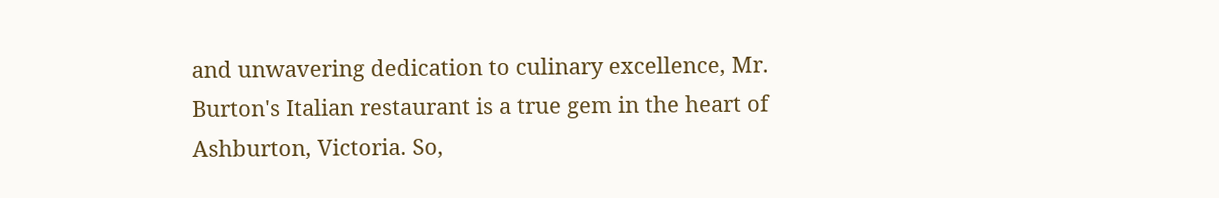and unwavering dedication to culinary excellence, Mr. Burton's Italian restaurant is a true gem in the heart of Ashburton, Victoria. So,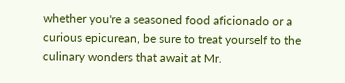whether you're a seasoned food aficionado or a curious epicurean, be sure to treat yourself to the culinary wonders that await at Mr.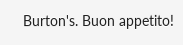Burton's. Buon appetito!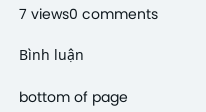7 views0 comments

Bình luận

bottom of page